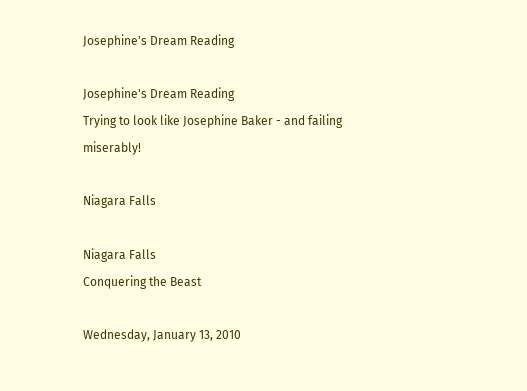Josephine's Dream Reading

Josephine's Dream Reading
Trying to look like Josephine Baker - and failing miserably!

Niagara Falls

Niagara Falls
Conquering the Beast

Wednesday, January 13, 2010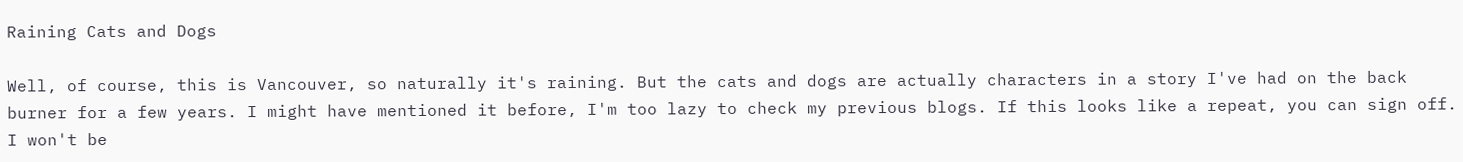Raining Cats and Dogs

Well, of course, this is Vancouver, so naturally it's raining. But the cats and dogs are actually characters in a story I've had on the back burner for a few years. I might have mentioned it before, I'm too lazy to check my previous blogs. If this looks like a repeat, you can sign off. I won't be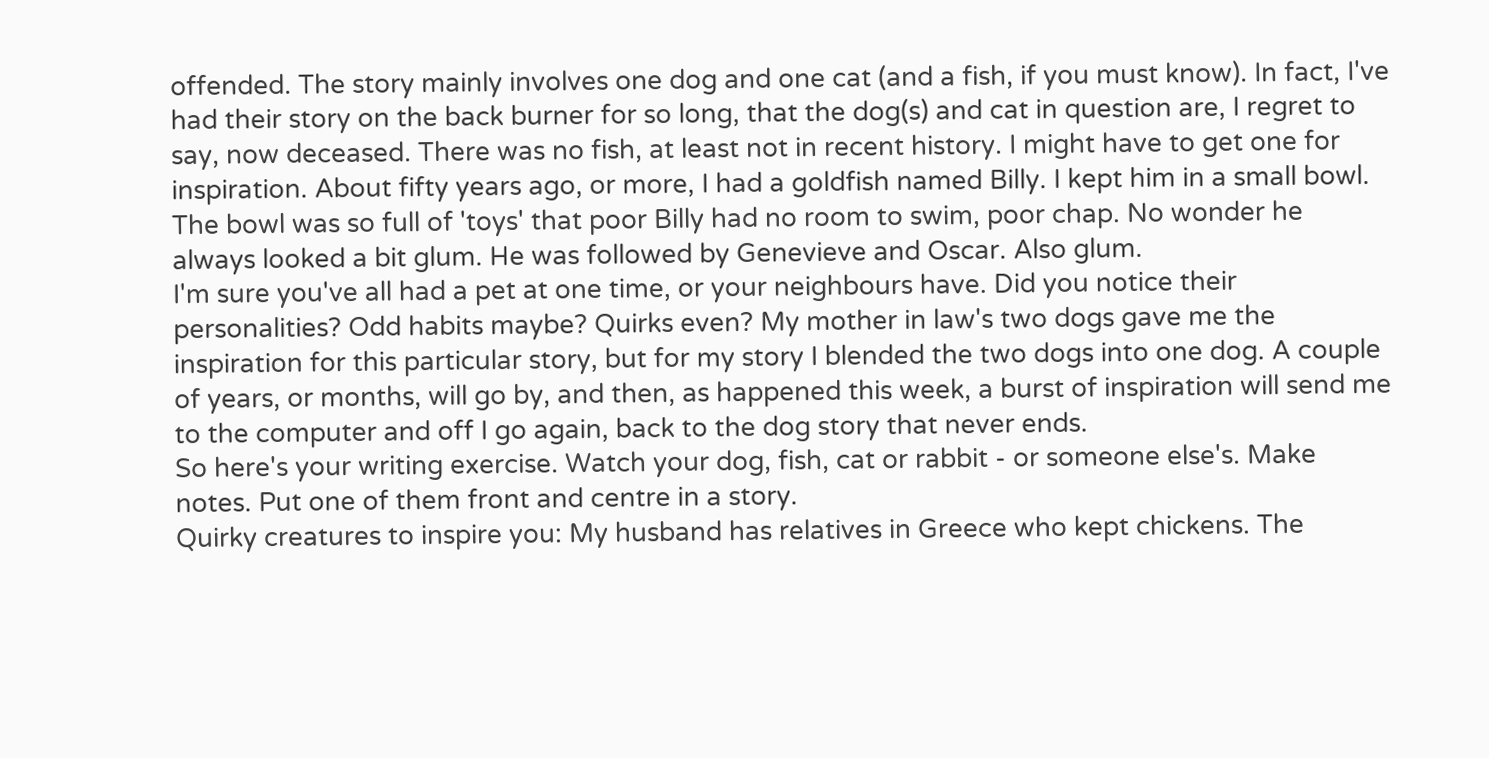offended. The story mainly involves one dog and one cat (and a fish, if you must know). In fact, I've had their story on the back burner for so long, that the dog(s) and cat in question are, I regret to say, now deceased. There was no fish, at least not in recent history. I might have to get one for inspiration. About fifty years ago, or more, I had a goldfish named Billy. I kept him in a small bowl. The bowl was so full of 'toys' that poor Billy had no room to swim, poor chap. No wonder he always looked a bit glum. He was followed by Genevieve and Oscar. Also glum.
I'm sure you've all had a pet at one time, or your neighbours have. Did you notice their personalities? Odd habits maybe? Quirks even? My mother in law's two dogs gave me the inspiration for this particular story, but for my story I blended the two dogs into one dog. A couple of years, or months, will go by, and then, as happened this week, a burst of inspiration will send me to the computer and off I go again, back to the dog story that never ends.
So here's your writing exercise. Watch your dog, fish, cat or rabbit - or someone else's. Make notes. Put one of them front and centre in a story.
Quirky creatures to inspire you: My husband has relatives in Greece who kept chickens. The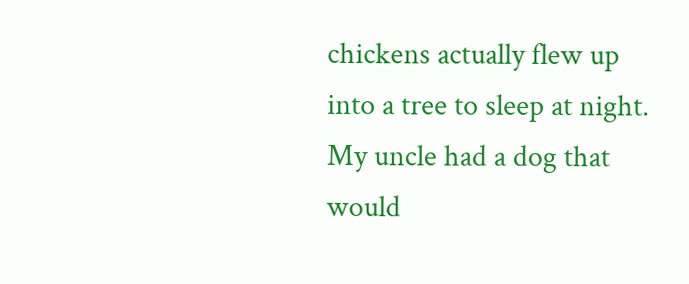chickens actually flew up into a tree to sleep at night. My uncle had a dog that would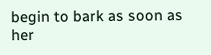begin to bark as soon as her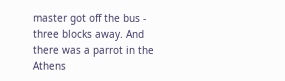master got off the bus - three blocks away. And there was a parrot in the Athens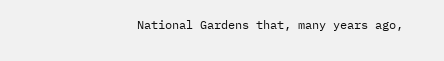National Gardens that, many years ago,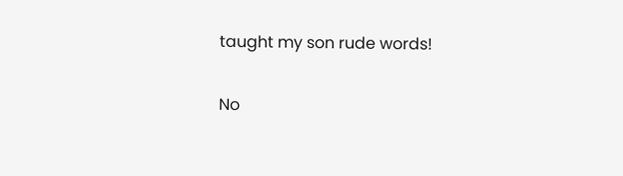taught my son rude words!

No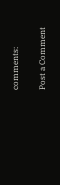comments:

Post a Comment